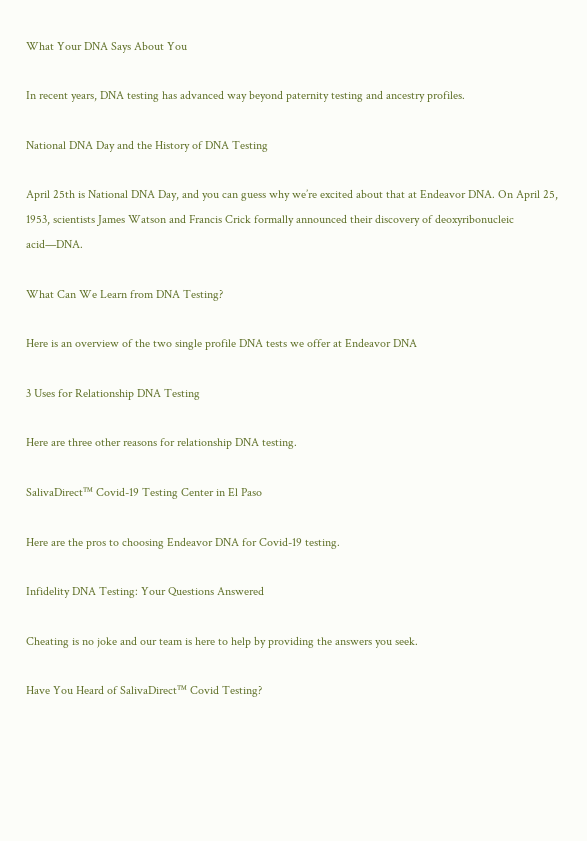What Your DNA Says About You

In recent years, DNA testing has advanced way beyond paternity testing and ancestry profiles.

National DNA Day and the History of DNA Testing

April 25th is National DNA Day, and you can guess why we’re excited about that at Endeavor DNA. On April 25, 1953, scientists James Watson and Francis Crick formally announced their discovery of deoxyribonucleic acid—DNA.

What Can We Learn from DNA Testing?

Here is an overview of the two single profile DNA tests we offer at Endeavor DNA

3 Uses for Relationship DNA Testing

Here are three other reasons for relationship DNA testing.

SalivaDirect™ Covid-19 Testing Center in El Paso

Here are the pros to choosing Endeavor DNA for Covid-19 testing.

Infidelity DNA Testing: Your Questions Answered

Cheating is no joke and our team is here to help by providing the answers you seek.

Have You Heard of SalivaDirect™ Covid Testing?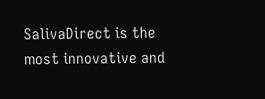SalivaDirect is the most innovative and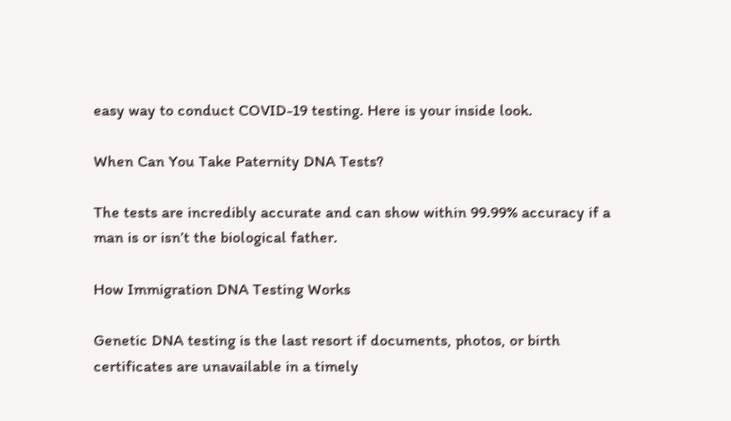easy way to conduct COVID-19 testing. Here is your inside look.

When Can You Take Paternity DNA Tests?

The tests are incredibly accurate and can show within 99.99% accuracy if a man is or isn’t the biological father.

How Immigration DNA Testing Works

Genetic DNA testing is the last resort if documents, photos, or birth certificates are unavailable in a timely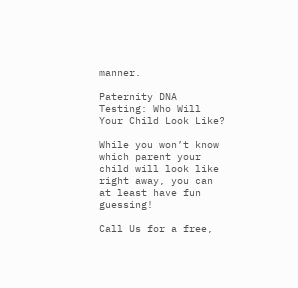manner.

Paternity DNA Testing: Who Will Your Child Look Like?

While you won’t know which parent your child will look like right away, you can at least have fun guessing!

Call Us for a free,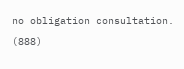no obligation consultation. (888)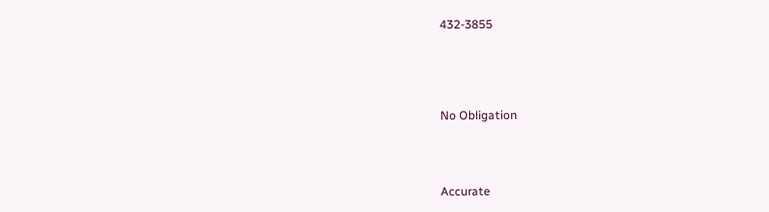432-3855





No Obligation




Accurate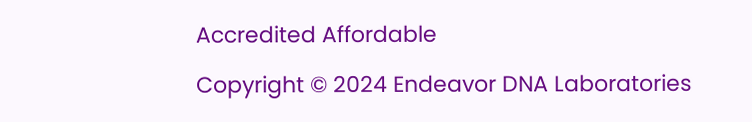Accredited Affordable

Copyright © 2024 Endeavor DNA Laboratories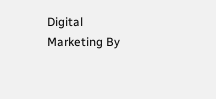Digital Marketing By